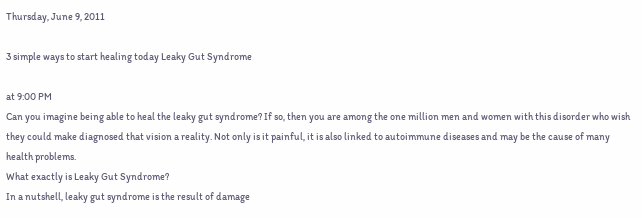Thursday, June 9, 2011

3 simple ways to start healing today Leaky Gut Syndrome

at 9:00 PM
Can you imagine being able to heal the leaky gut syndrome? If so, then you are among the one million men and women with this disorder who wish they could make diagnosed that vision a reality. Not only is it painful, it is also linked to autoimmune diseases and may be the cause of many health problems.
What exactly is Leaky Gut Syndrome?
In a nutshell, leaky gut syndrome is the result of damage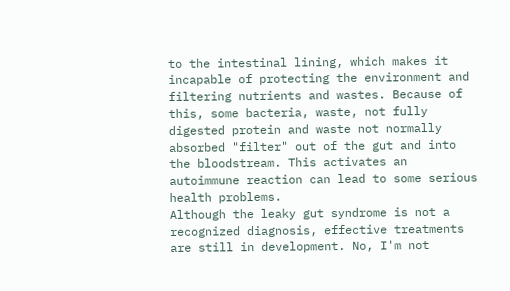to the intestinal lining, which makes it incapable of protecting the environment and filtering nutrients and wastes. Because of this, some bacteria, waste, not fully digested protein and waste not normally absorbed "filter" out of the gut and into the bloodstream. This activates an autoimmune reaction can lead to some serious health problems.
Although the leaky gut syndrome is not a recognized diagnosis, effective treatments are still in development. No, I'm not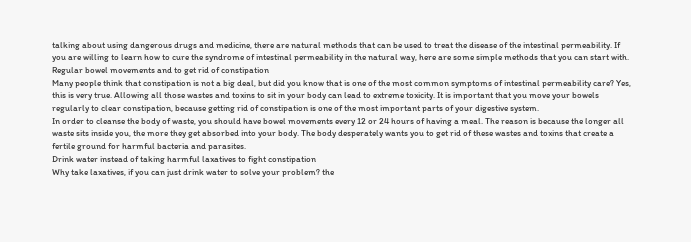talking about using dangerous drugs and medicine, there are natural methods that can be used to treat the disease of the intestinal permeability. If you are willing to learn how to cure the syndrome of intestinal permeability in the natural way, here are some simple methods that you can start with.
Regular bowel movements and to get rid of constipation
Many people think that constipation is not a big deal, but did you know that is one of the most common symptoms of intestinal permeability care? Yes, this is very true. Allowing all those wastes and toxins to sit in your body can lead to extreme toxicity. It is important that you move your bowels regularly to clear constipation, because getting rid of constipation is one of the most important parts of your digestive system.
In order to cleanse the body of waste, you should have bowel movements every 12 or 24 hours of having a meal. The reason is because the longer all waste sits inside you, the more they get absorbed into your body. The body desperately wants you to get rid of these wastes and toxins that create a fertile ground for harmful bacteria and parasites.
Drink water instead of taking harmful laxatives to fight constipation
Why take laxatives, if you can just drink water to solve your problem? the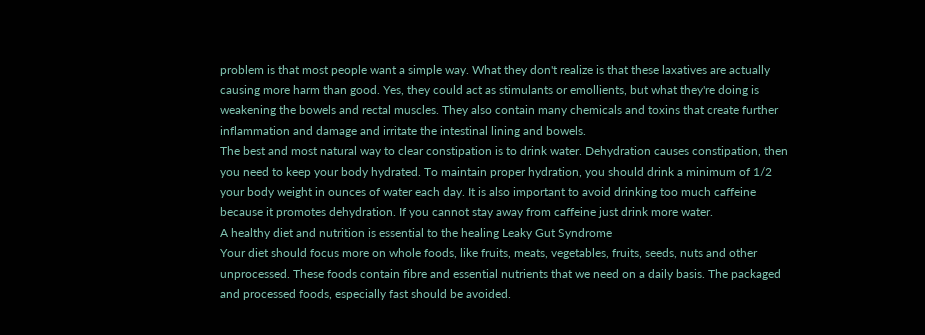problem is that most people want a simple way. What they don't realize is that these laxatives are actually causing more harm than good. Yes, they could act as stimulants or emollients, but what they're doing is weakening the bowels and rectal muscles. They also contain many chemicals and toxins that create further inflammation and damage and irritate the intestinal lining and bowels.
The best and most natural way to clear constipation is to drink water. Dehydration causes constipation, then you need to keep your body hydrated. To maintain proper hydration, you should drink a minimum of 1/2 your body weight in ounces of water each day. It is also important to avoid drinking too much caffeine because it promotes dehydration. If you cannot stay away from caffeine just drink more water.
A healthy diet and nutrition is essential to the healing Leaky Gut Syndrome
Your diet should focus more on whole foods, like fruits, meats, vegetables, fruits, seeds, nuts and other unprocessed. These foods contain fibre and essential nutrients that we need on a daily basis. The packaged and processed foods, especially fast should be avoided.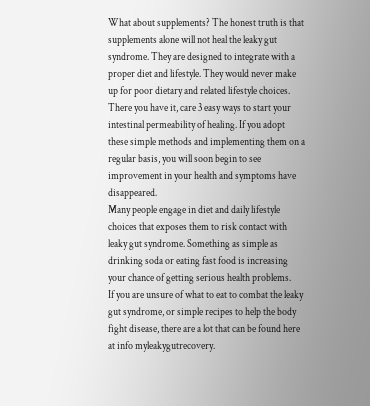What about supplements? The honest truth is that supplements alone will not heal the leaky gut syndrome. They are designed to integrate with a proper diet and lifestyle. They would never make up for poor dietary and related lifestyle choices.
There you have it, care 3 easy ways to start your intestinal permeability of healing. If you adopt these simple methods and implementing them on a regular basis, you will soon begin to see improvement in your health and symptoms have disappeared.
Many people engage in diet and daily lifestyle choices that exposes them to risk contact with leaky gut syndrome. Something as simple as drinking soda or eating fast food is increasing your chance of getting serious health problems.
If you are unsure of what to eat to combat the leaky gut syndrome, or simple recipes to help the body fight disease, there are a lot that can be found here at info myleakygutrecovery.